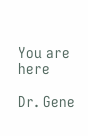You are here

Dr. Gene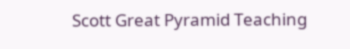Scott Great Pyramid Teaching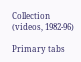Collection (videos, 1982-96)

Primary tabs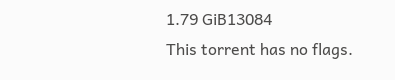1.79 GiB13084
This torrent has no flags.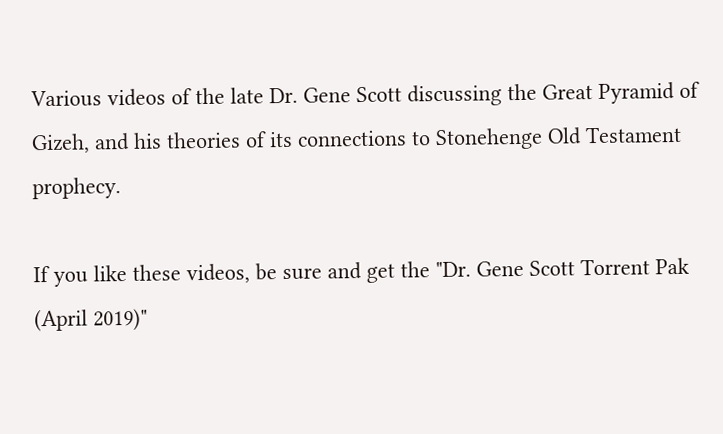Various videos of the late Dr. Gene Scott discussing the Great Pyramid of Gizeh, and his theories of its connections to Stonehenge Old Testament prophecy.

If you like these videos, be sure and get the "Dr. Gene Scott Torrent Pak (April 2019)"